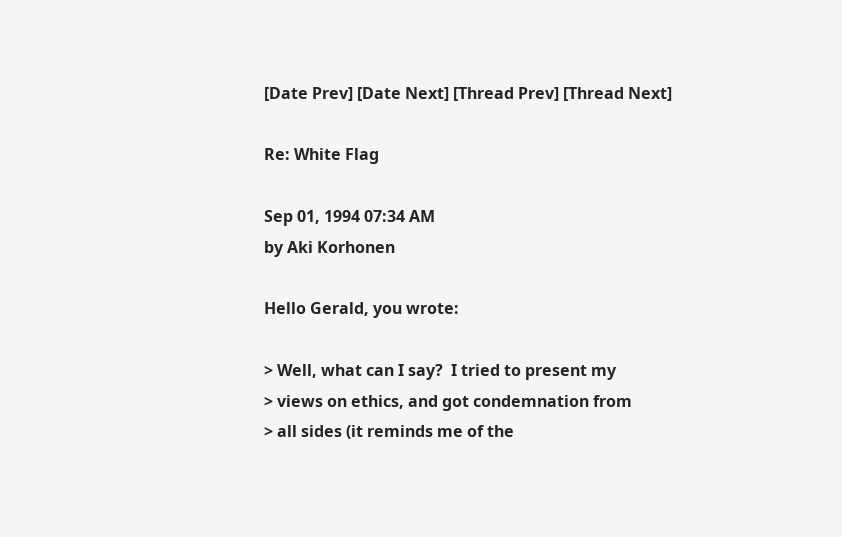[Date Prev] [Date Next] [Thread Prev] [Thread Next]

Re: White Flag

Sep 01, 1994 07:34 AM
by Aki Korhonen

Hello Gerald, you wrote:

> Well, what can I say?  I tried to present my
> views on ethics, and got condemnation from
> all sides (it reminds me of the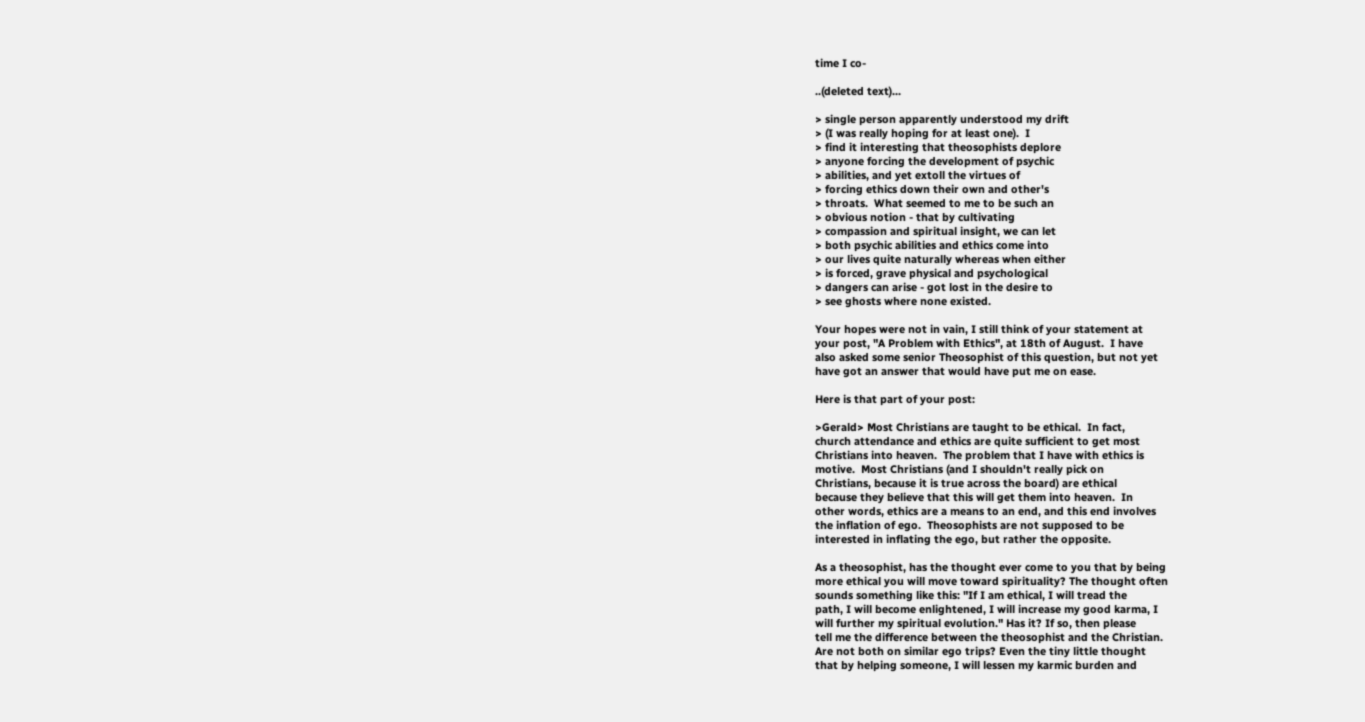time I co-

..(deleted text)...

> single person apparently understood my drift
> (I was really hoping for at least one).  I
> find it interesting that theosophists deplore
> anyone forcing the development of psychic
> abilities, and yet extoll the virtues of
> forcing ethics down their own and other's
> throats.  What seemed to me to be such an
> obvious notion - that by cultivating
> compassion and spiritual insight, we can let
> both psychic abilities and ethics come into
> our lives quite naturally whereas when either
> is forced, grave physical and psychological
> dangers can arise - got lost in the desire to
> see ghosts where none existed.

Your hopes were not in vain, I still think of your statement at
your post, "A Problem with Ethics", at 18th of August.  I have
also asked some senior Theosophist of this question, but not yet
have got an answer that would have put me on ease.

Here is that part of your post:

>Gerald> Most Christians are taught to be ethical.  In fact,
church attendance and ethics are quite sufficient to get most
Christians into heaven.  The problem that I have with ethics is
motive.  Most Christians (and I shouldn't really pick on
Christians, because it is true across the board) are ethical
because they believe that this will get them into heaven.  In
other words, ethics are a means to an end, and this end involves
the inflation of ego.  Theosophists are not supposed to be
interested in inflating the ego, but rather the opposite.

As a theosophist, has the thought ever come to you that by being
more ethical you will move toward spirituality? The thought often
sounds something like this: "If I am ethical, I will tread the
path, I will become enlightened, I will increase my good karma, I
will further my spiritual evolution." Has it? If so, then please
tell me the difference between the theosophist and the Christian.
Are not both on similar ego trips? Even the tiny little thought
that by helping someone, I will lessen my karmic burden and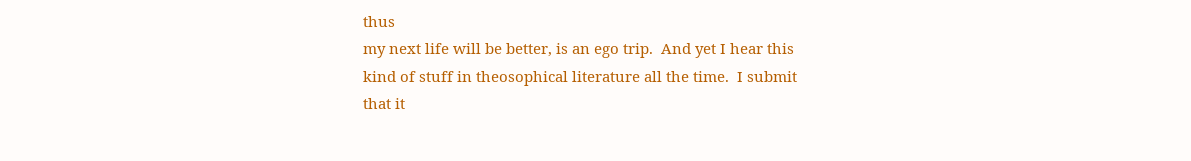thus
my next life will be better, is an ego trip.  And yet I hear this
kind of stuff in theosophical literature all the time.  I submit
that it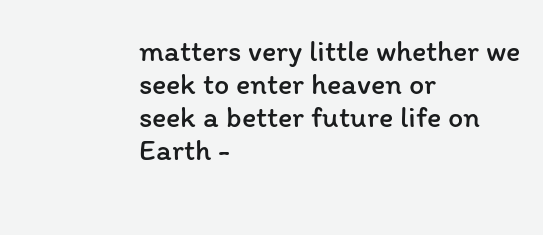matters very little whether we seek to enter heaven or
seek a better future life on Earth -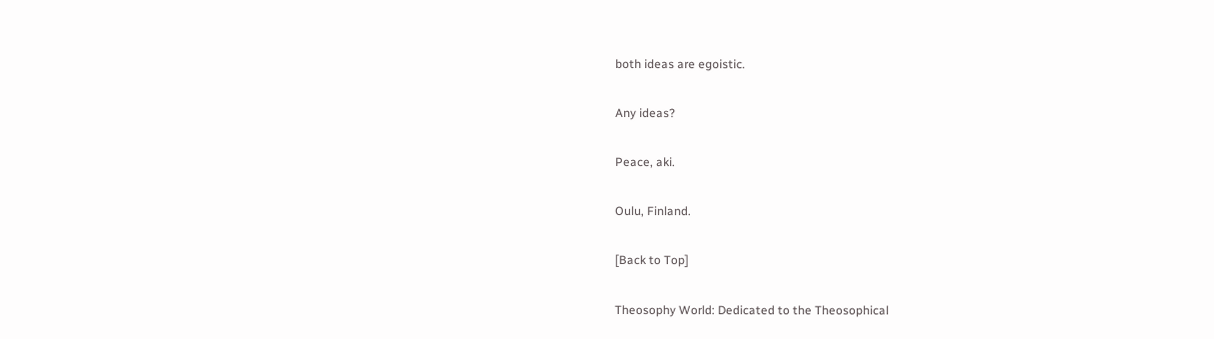both ideas are egoistic.

Any ideas?

Peace, aki.

Oulu, Finland.

[Back to Top]

Theosophy World: Dedicated to the Theosophical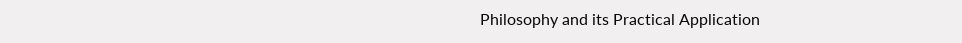Philosophy and its Practical Application